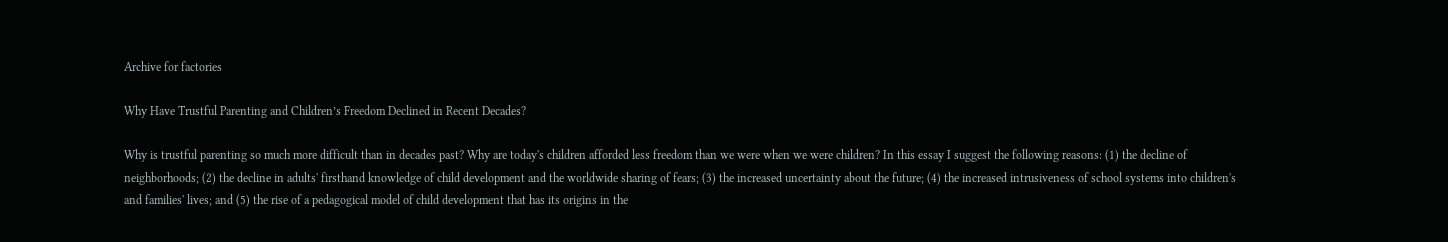Archive for factories

Why Have Trustful Parenting and Children’s Freedom Declined in Recent Decades?

Why is trustful parenting so much more difficult than in decades past? Why are today's children afforded less freedom than we were when we were children? In this essay I suggest the following reasons: (1) the decline of neighborhoods; (2) the decline in adults' firsthand knowledge of child development and the worldwide sharing of fears; (3) the increased uncertainty about the future; (4) the increased intrusiveness of school systems into children's and families' lives; and (5) the rise of a pedagogical model of child development that has its origins in the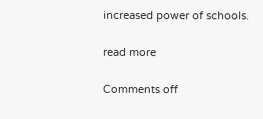increased power of schools.

read more

Comments off